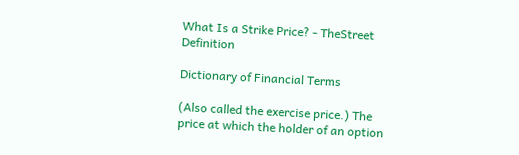What Is a Strike Price? - TheStreet Definition

Dictionary of Financial Terms

(Also called the exercise price.) The price at which the holder of an option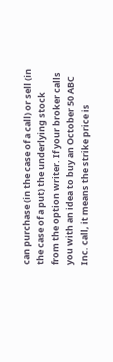can purchase (in the case of a call) or sell (in the case of a put) the underlying stock from the option writer. If your broker calls you with an idea to buy an October 50 ABC Inc. call, it means the strike price is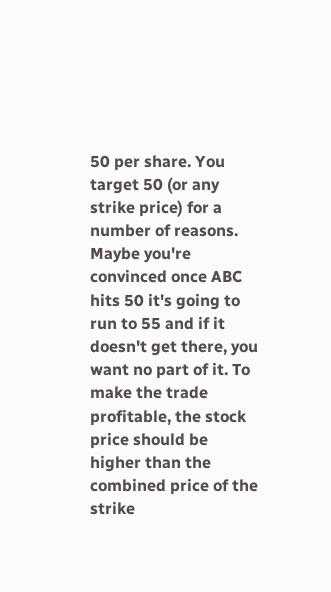50 per share. You target 50 (or any strike price) for a number of reasons. Maybe you're convinced once ABC hits 50 it's going to run to 55 and if it doesn't get there, you want no part of it. To make the trade profitable, the stock price should be higher than the combined price of the strike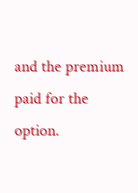and the premium paid for the option.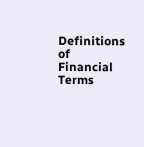Definitions of Financial Terms